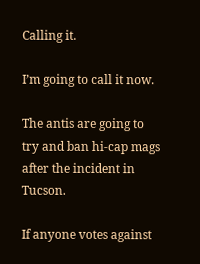Calling it.

I’m going to call it now.

The antis are going to try and ban hi-cap mags after the incident in Tucson.

If anyone votes against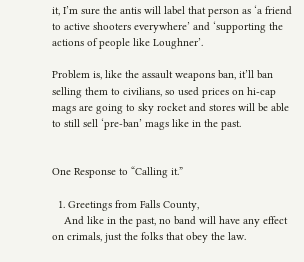it, I’m sure the antis will label that person as ‘a friend to active shooters everywhere’ and ‘supporting the actions of people like Loughner’.

Problem is, like the assault weapons ban, it’ll ban selling them to civilians, so used prices on hi-cap mags are going to sky rocket and stores will be able to still sell ‘pre-ban’ mags like in the past.


One Response to “Calling it.”

  1. Greetings from Falls County,
    And like in the past, no band will have any effect on crimals, just the folks that obey the law.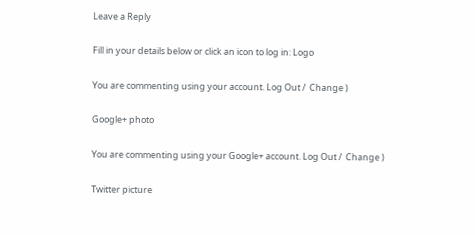Leave a Reply

Fill in your details below or click an icon to log in: Logo

You are commenting using your account. Log Out /  Change )

Google+ photo

You are commenting using your Google+ account. Log Out /  Change )

Twitter picture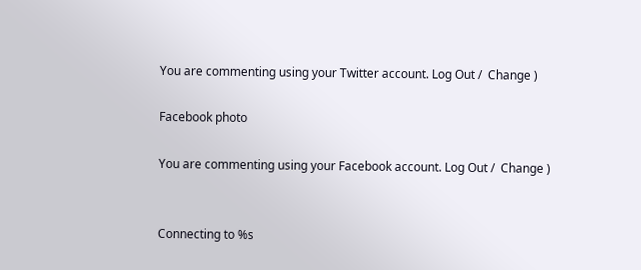You are commenting using your Twitter account. Log Out /  Change )

Facebook photo

You are commenting using your Facebook account. Log Out /  Change )


Connecting to %s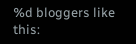%d bloggers like this: